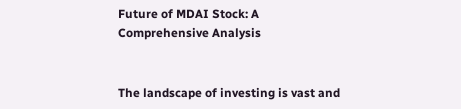Future of MDAI Stock: A Comprehensive Analysis


The landscape of investing is vast and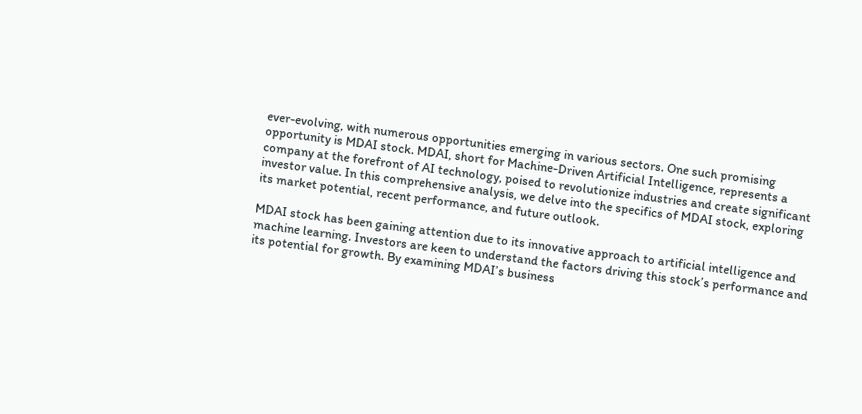ever-evolving, with numerous opportunities emerging in various sectors. One such promising opportunity is MDAI stock. MDAI, short for Machine-Driven Artificial Intelligence, represents a company at the forefront of AI technology, poised to revolutionize industries and create significant investor value. In this comprehensive analysis, we delve into the specifics of MDAI stock, exploring its market potential, recent performance, and future outlook.

MDAI stock has been gaining attention due to its innovative approach to artificial intelligence and machine learning. Investors are keen to understand the factors driving this stock’s performance and its potential for growth. By examining MDAI’s business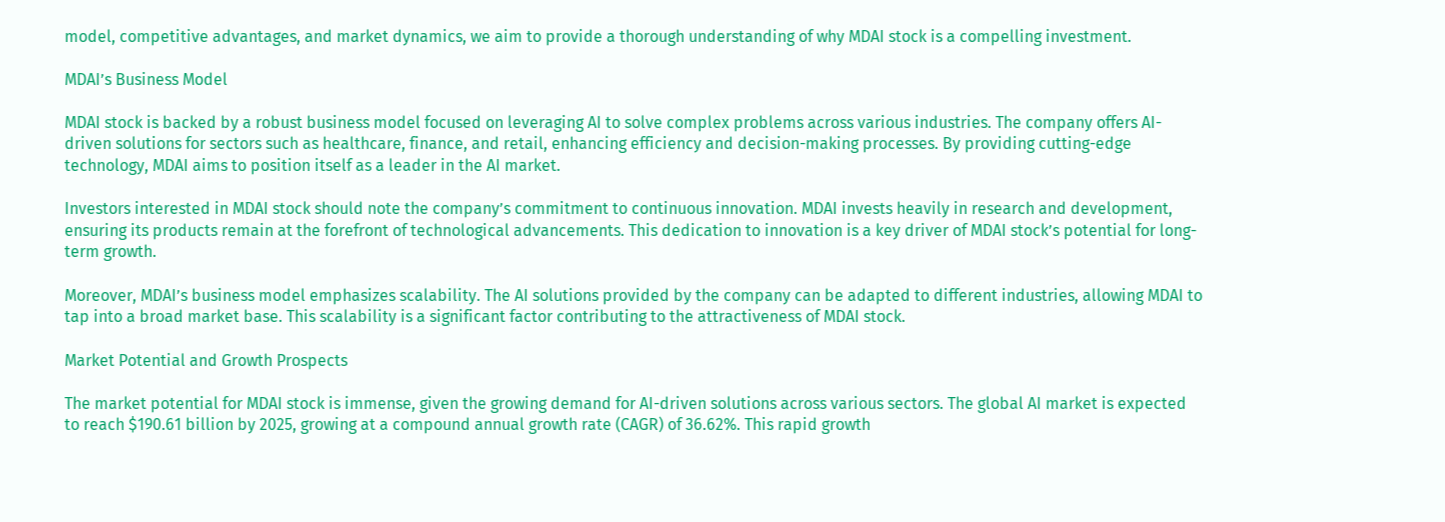model, competitive advantages, and market dynamics, we aim to provide a thorough understanding of why MDAI stock is a compelling investment.

MDAI’s Business Model

MDAI stock is backed by a robust business model focused on leveraging AI to solve complex problems across various industries. The company offers AI-driven solutions for sectors such as healthcare, finance, and retail, enhancing efficiency and decision-making processes. By providing cutting-edge technology, MDAI aims to position itself as a leader in the AI market.

Investors interested in MDAI stock should note the company’s commitment to continuous innovation. MDAI invests heavily in research and development, ensuring its products remain at the forefront of technological advancements. This dedication to innovation is a key driver of MDAI stock’s potential for long-term growth.

Moreover, MDAI’s business model emphasizes scalability. The AI solutions provided by the company can be adapted to different industries, allowing MDAI to tap into a broad market base. This scalability is a significant factor contributing to the attractiveness of MDAI stock.

Market Potential and Growth Prospects

The market potential for MDAI stock is immense, given the growing demand for AI-driven solutions across various sectors. The global AI market is expected to reach $190.61 billion by 2025, growing at a compound annual growth rate (CAGR) of 36.62%. This rapid growth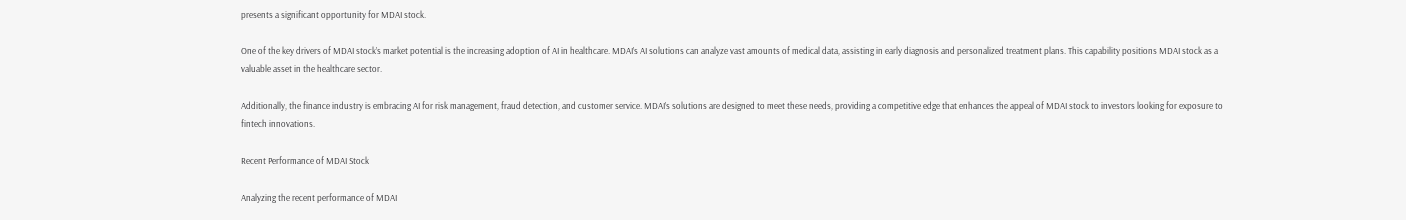presents a significant opportunity for MDAI stock.

One of the key drivers of MDAI stock’s market potential is the increasing adoption of AI in healthcare. MDAI’s AI solutions can analyze vast amounts of medical data, assisting in early diagnosis and personalized treatment plans. This capability positions MDAI stock as a valuable asset in the healthcare sector.

Additionally, the finance industry is embracing AI for risk management, fraud detection, and customer service. MDAI’s solutions are designed to meet these needs, providing a competitive edge that enhances the appeal of MDAI stock to investors looking for exposure to fintech innovations.

Recent Performance of MDAI Stock

Analyzing the recent performance of MDAI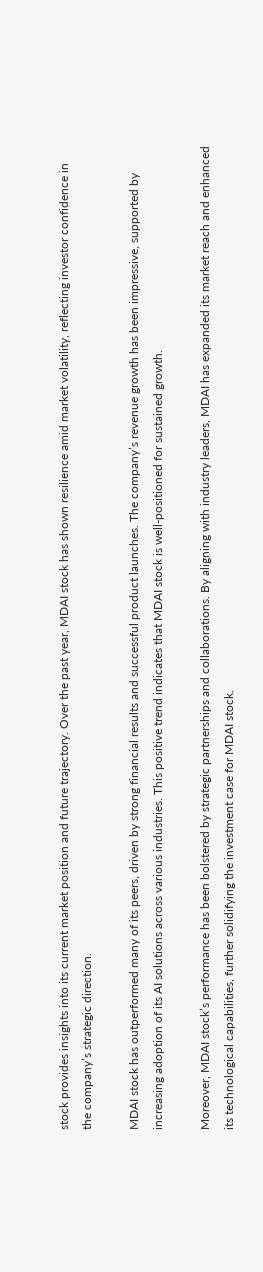stock provides insights into its current market position and future trajectory. Over the past year, MDAI stock has shown resilience amid market volatility, reflecting investor confidence in the company’s strategic direction.

MDAI stock has outperformed many of its peers, driven by strong financial results and successful product launches. The company’s revenue growth has been impressive, supported by increasing adoption of its AI solutions across various industries. This positive trend indicates that MDAI stock is well-positioned for sustained growth.

Moreover, MDAI stock’s performance has been bolstered by strategic partnerships and collaborations. By aligning with industry leaders, MDAI has expanded its market reach and enhanced its technological capabilities, further solidifying the investment case for MDAI stock.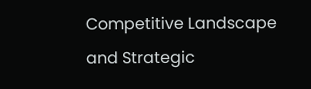Competitive Landscape and Strategic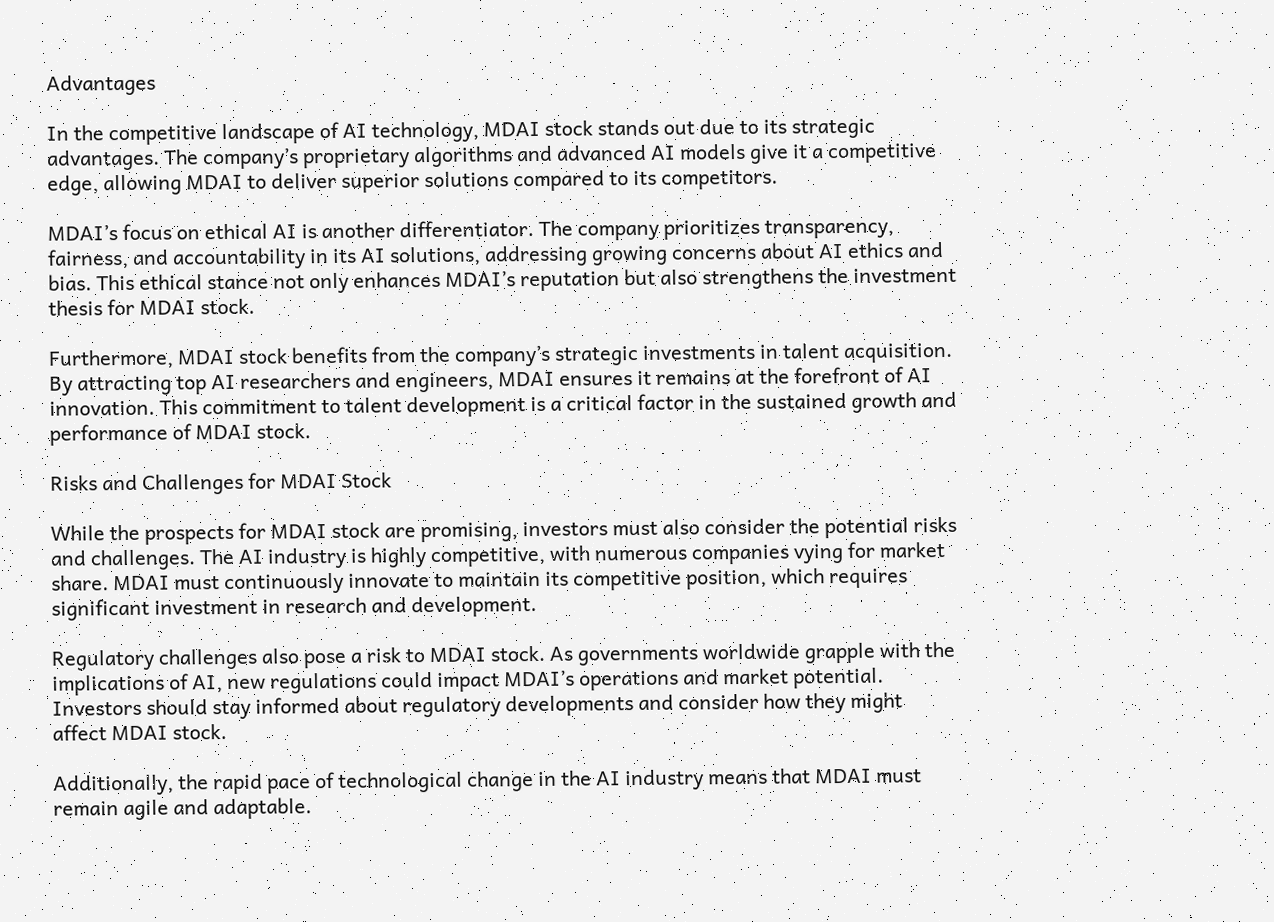Advantages

In the competitive landscape of AI technology, MDAI stock stands out due to its strategic advantages. The company’s proprietary algorithms and advanced AI models give it a competitive edge, allowing MDAI to deliver superior solutions compared to its competitors.

MDAI’s focus on ethical AI is another differentiator. The company prioritizes transparency, fairness, and accountability in its AI solutions, addressing growing concerns about AI ethics and bias. This ethical stance not only enhances MDAI’s reputation but also strengthens the investment thesis for MDAI stock.

Furthermore, MDAI stock benefits from the company’s strategic investments in talent acquisition. By attracting top AI researchers and engineers, MDAI ensures it remains at the forefront of AI innovation. This commitment to talent development is a critical factor in the sustained growth and performance of MDAI stock.

Risks and Challenges for MDAI Stock

While the prospects for MDAI stock are promising, investors must also consider the potential risks and challenges. The AI industry is highly competitive, with numerous companies vying for market share. MDAI must continuously innovate to maintain its competitive position, which requires significant investment in research and development.

Regulatory challenges also pose a risk to MDAI stock. As governments worldwide grapple with the implications of AI, new regulations could impact MDAI’s operations and market potential. Investors should stay informed about regulatory developments and consider how they might affect MDAI stock.

Additionally, the rapid pace of technological change in the AI industry means that MDAI must remain agile and adaptable.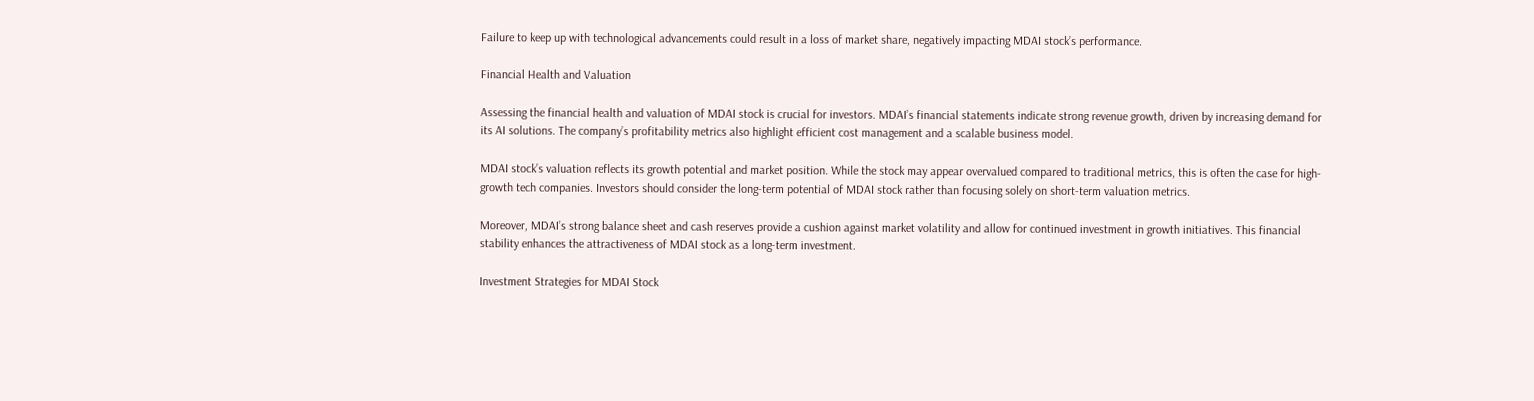Failure to keep up with technological advancements could result in a loss of market share, negatively impacting MDAI stock’s performance.

Financial Health and Valuation

Assessing the financial health and valuation of MDAI stock is crucial for investors. MDAI’s financial statements indicate strong revenue growth, driven by increasing demand for its AI solutions. The company’s profitability metrics also highlight efficient cost management and a scalable business model.

MDAI stock’s valuation reflects its growth potential and market position. While the stock may appear overvalued compared to traditional metrics, this is often the case for high-growth tech companies. Investors should consider the long-term potential of MDAI stock rather than focusing solely on short-term valuation metrics.

Moreover, MDAI’s strong balance sheet and cash reserves provide a cushion against market volatility and allow for continued investment in growth initiatives. This financial stability enhances the attractiveness of MDAI stock as a long-term investment.

Investment Strategies for MDAI Stock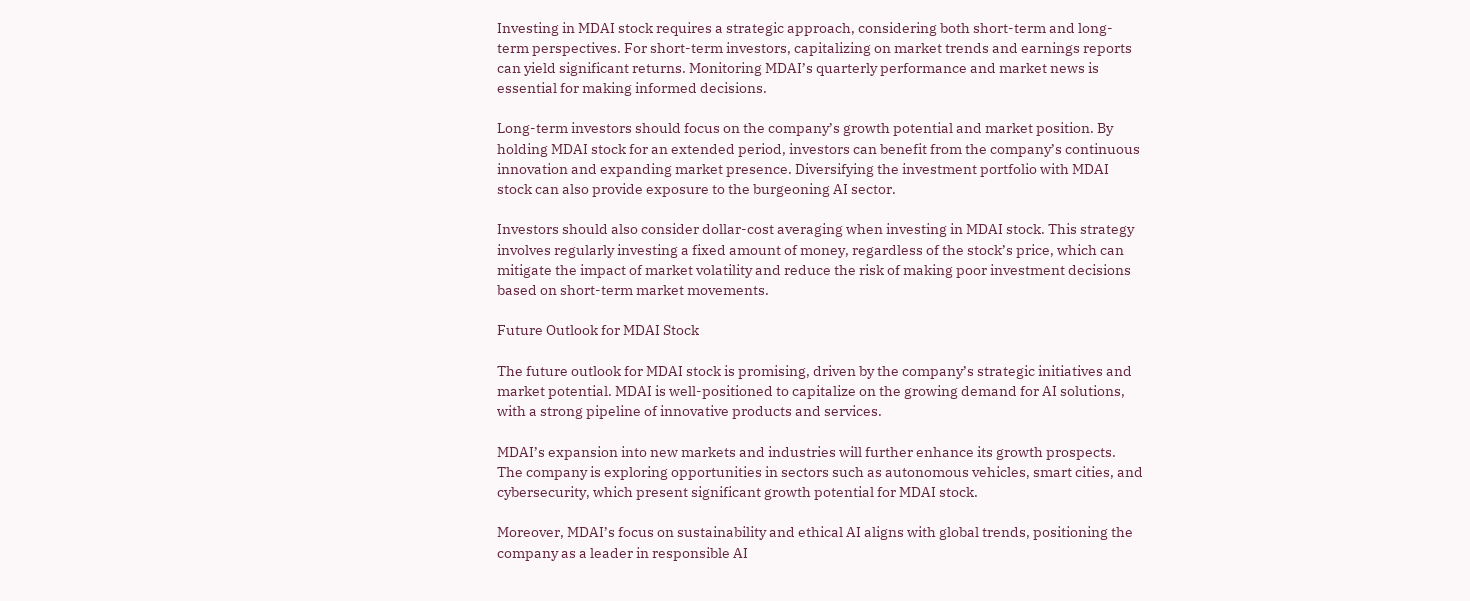Investing in MDAI stock requires a strategic approach, considering both short-term and long-term perspectives. For short-term investors, capitalizing on market trends and earnings reports can yield significant returns. Monitoring MDAI’s quarterly performance and market news is essential for making informed decisions.

Long-term investors should focus on the company’s growth potential and market position. By holding MDAI stock for an extended period, investors can benefit from the company’s continuous innovation and expanding market presence. Diversifying the investment portfolio with MDAI stock can also provide exposure to the burgeoning AI sector.

Investors should also consider dollar-cost averaging when investing in MDAI stock. This strategy involves regularly investing a fixed amount of money, regardless of the stock’s price, which can mitigate the impact of market volatility and reduce the risk of making poor investment decisions based on short-term market movements.

Future Outlook for MDAI Stock

The future outlook for MDAI stock is promising, driven by the company’s strategic initiatives and market potential. MDAI is well-positioned to capitalize on the growing demand for AI solutions, with a strong pipeline of innovative products and services.

MDAI’s expansion into new markets and industries will further enhance its growth prospects. The company is exploring opportunities in sectors such as autonomous vehicles, smart cities, and cybersecurity, which present significant growth potential for MDAI stock.

Moreover, MDAI’s focus on sustainability and ethical AI aligns with global trends, positioning the company as a leader in responsible AI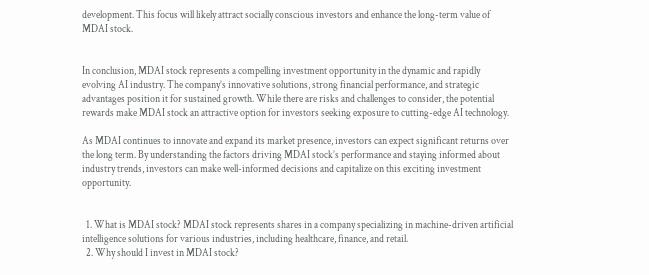development. This focus will likely attract socially conscious investors and enhance the long-term value of MDAI stock.


In conclusion, MDAI stock represents a compelling investment opportunity in the dynamic and rapidly evolving AI industry. The company’s innovative solutions, strong financial performance, and strategic advantages position it for sustained growth. While there are risks and challenges to consider, the potential rewards make MDAI stock an attractive option for investors seeking exposure to cutting-edge AI technology.

As MDAI continues to innovate and expand its market presence, investors can expect significant returns over the long term. By understanding the factors driving MDAI stock’s performance and staying informed about industry trends, investors can make well-informed decisions and capitalize on this exciting investment opportunity.


  1. What is MDAI stock? MDAI stock represents shares in a company specializing in machine-driven artificial intelligence solutions for various industries, including healthcare, finance, and retail.
  2. Why should I invest in MDAI stock?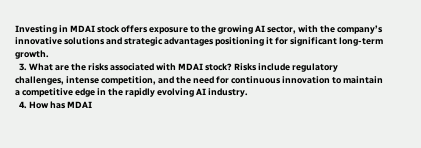Investing in MDAI stock offers exposure to the growing AI sector, with the company’s innovative solutions and strategic advantages positioning it for significant long-term growth.
  3. What are the risks associated with MDAI stock? Risks include regulatory challenges, intense competition, and the need for continuous innovation to maintain a competitive edge in the rapidly evolving AI industry.
  4. How has MDAI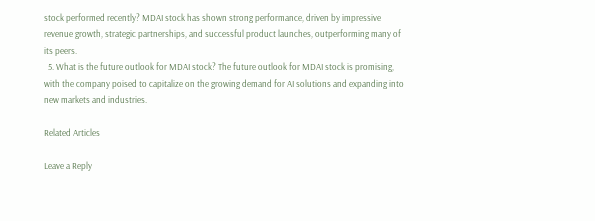stock performed recently? MDAI stock has shown strong performance, driven by impressive revenue growth, strategic partnerships, and successful product launches, outperforming many of its peers.
  5. What is the future outlook for MDAI stock? The future outlook for MDAI stock is promising, with the company poised to capitalize on the growing demand for AI solutions and expanding into new markets and industries.

Related Articles

Leave a Reply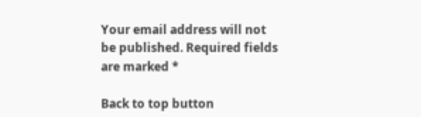Your email address will not be published. Required fields are marked *

Back to top button